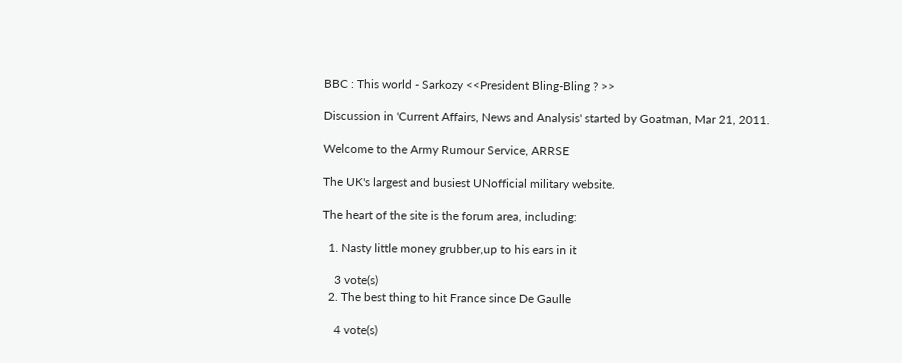BBC : This world - Sarkozy <<President Bling-Bling ? >>

Discussion in 'Current Affairs, News and Analysis' started by Goatman, Mar 21, 2011.

Welcome to the Army Rumour Service, ARRSE

The UK's largest and busiest UNofficial military website.

The heart of the site is the forum area, including:

  1. Nasty little money grubber,up to his ears in it

    3 vote(s)
  2. The best thing to hit France since De Gaulle

    4 vote(s)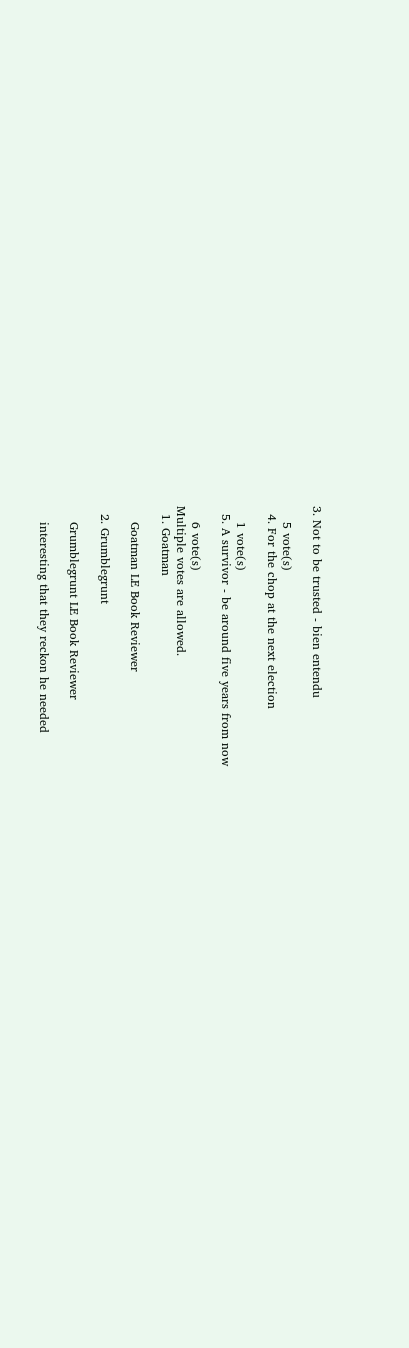3. Not to be trusted - bien entendu

    5 vote(s)
  4. For the chop at the next election

    1 vote(s)
  5. A survivor - be around five years from now

    6 vote(s)
Multiple votes are allowed.
  1. Goatman

    Goatman LE Book Reviewer

  2. Grumblegrunt

    Grumblegrunt LE Book Reviewer

    interesting that they reckon he needed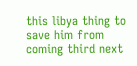this libya thing to save him from coming third next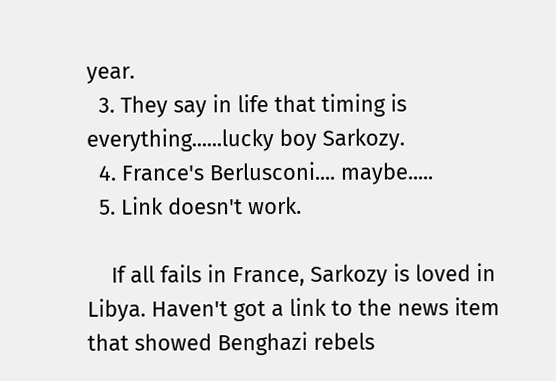year.
  3. They say in life that timing is everything......lucky boy Sarkozy.
  4. France's Berlusconi.... maybe.....
  5. Link doesn't work.

    If all fails in France, Sarkozy is loved in Libya. Haven't got a link to the news item that showed Benghazi rebels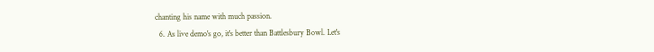chanting his name with much passion.
  6. As live demo's go, it's better than Battlesbury Bowl. Let's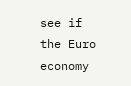see if the Euro economy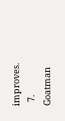improves.
  7. Goatman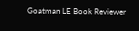Goatman LE Book Reviewer